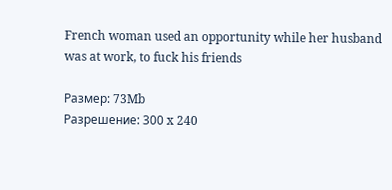French woman used an opportunity while her husband was at work, to fuck his friends

Размер: 73Mb
Paзpeшeниe: 300 x 240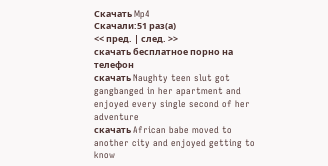Скачать Mp4
Скачали:51 раз(а)
<< пред. | след. >>
скачать бесплатное порно на телефон
скачать Naughty teen slut got gangbanged in her apartment and enjoyed every single second of her adventure
скачать African babe moved to another city and enjoyed getting to know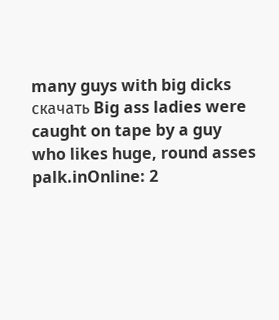many guys with big dicks
скачать Big ass ladies were caught on tape by a guy who likes huge, round asses
palk.inOnline: 2